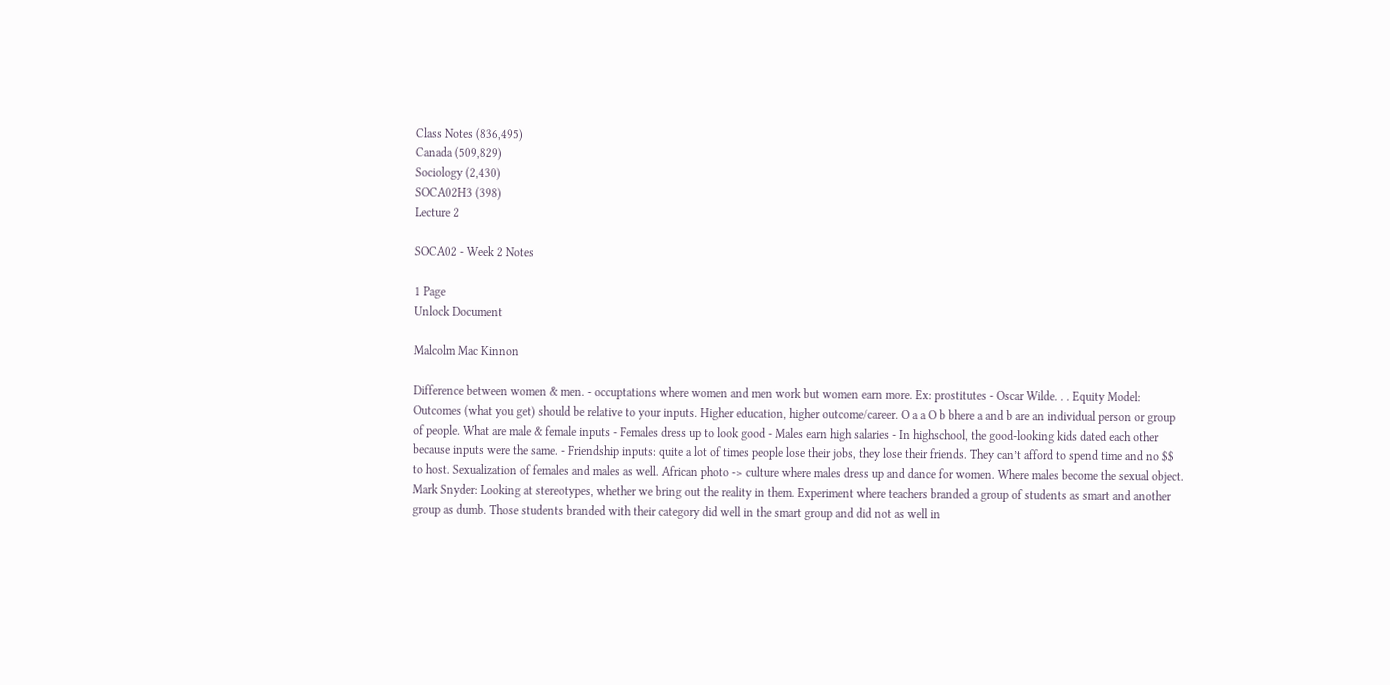Class Notes (836,495)
Canada (509,829)
Sociology (2,430)
SOCA02H3 (398)
Lecture 2

SOCA02 - Week 2 Notes

1 Page
Unlock Document

Malcolm Mac Kinnon

Difference between women & men. - occuptations where women and men work but women earn more. Ex: prostitutes - Oscar Wilde. . . Equity Model: Outcomes (what you get) should be relative to your inputs. Higher education, higher outcome/career. O a a O b bhere a and b are an individual person or group of people. What are male & female inputs - Females dress up to look good - Males earn high salaries - In highschool, the good-looking kids dated each other because inputs were the same. - Friendship inputs: quite a lot of times people lose their jobs, they lose their friends. They can’t afford to spend time and no $$ to host. Sexualization of females and males as well. African photo -> culture where males dress up and dance for women. Where males become the sexual object. Mark Snyder: Looking at stereotypes, whether we bring out the reality in them. Experiment where teachers branded a group of students as smart and another group as dumb. Those students branded with their category did well in the smart group and did not as well in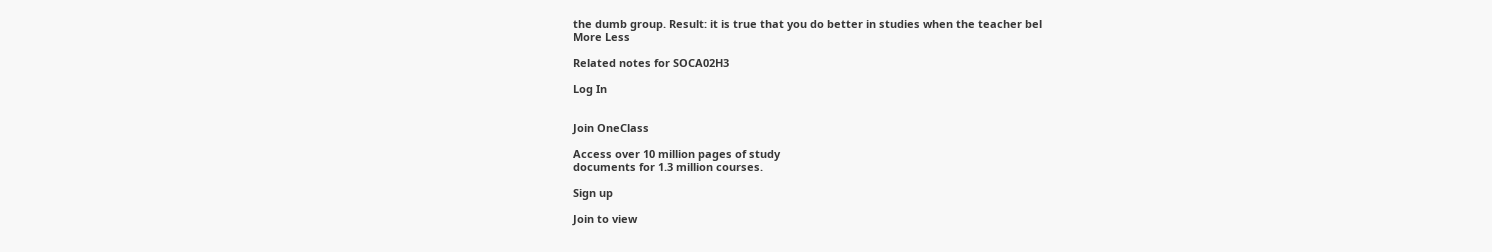the dumb group. Result: it is true that you do better in studies when the teacher bel
More Less

Related notes for SOCA02H3

Log In


Join OneClass

Access over 10 million pages of study
documents for 1.3 million courses.

Sign up

Join to view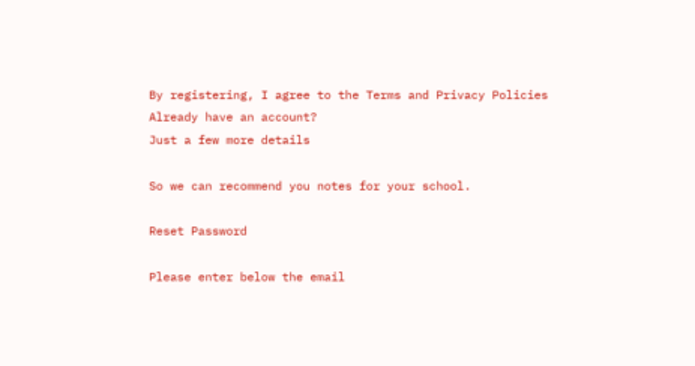By registering, I agree to the Terms and Privacy Policies
Already have an account?
Just a few more details

So we can recommend you notes for your school.

Reset Password

Please enter below the email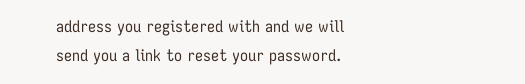address you registered with and we will send you a link to reset your password.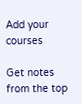Add your courses

Get notes from the top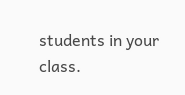students in your class.